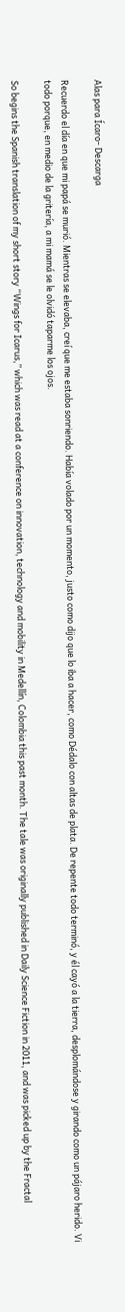Alas para Ícaro- Descarga

Recuerdo el día en que mi papá se murió. Mientras se elevaba, creí que me estaba sonriendo. Había volado por un momento, justo como dijo que lo iba a hacer, como Dédalo con altas de plata. De repente todo terminó, y él cayó a la tierra, desplomándose y girando como un pájaro herido. Vi todo porque, en medio de la gritería, a mi mamá se le olvidó taparme los ojos.

So begins the Spanish translation of my short story “Wings for Icarus,” which was read at a conference on innovation, technology and mobility in Medellín, Colombia this past month. The tale was originally published in Daily Science Fiction in 2011, and was picked up by the Fractal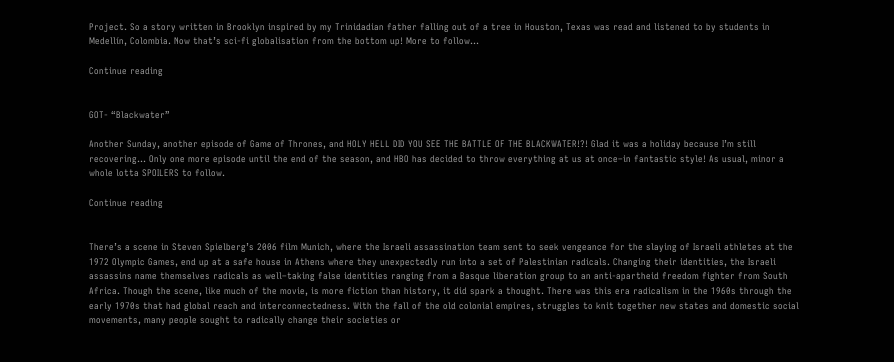Project. So a story written in Brooklyn inspired by my Trinidadian father falling out of a tree in Houston, Texas was read and listened to by students in Medellín, Colombia. Now that’s sci-fi globalisation from the bottom up! More to follow…

Continue reading


GOT- “Blackwater”

Another Sunday, another episode of Game of Thrones, and HOLY HELL DID YOU SEE THE BATTLE OF THE BLACKWATER!?! Glad it was a holiday because I’m still recovering… Only one more episode until the end of the season, and HBO has decided to throw everything at us at once–in fantastic style! As usual, minor a whole lotta SPOILERS to follow.

Continue reading


There’s a scene in Steven Spielberg’s 2006 film Munich, where the Israeli assassination team sent to seek vengeance for the slaying of Israeli athletes at the 1972 Olympic Games, end up at a safe house in Athens where they unexpectedly run into a set of Palestinian radicals. Changing their identities, the Israeli assassins name themselves radicals as well–taking false identities ranging from a Basque liberation group to an anti-apartheid freedom fighter from South Africa. Though the scene, like much of the movie, is more fiction than history, it did spark a thought. There was this era radicalism in the 1960s through the early 1970s that had global reach and interconnectedness. With the fall of the old colonial empires, struggles to knit together new states and domestic social movements, many people sought to radically change their societies or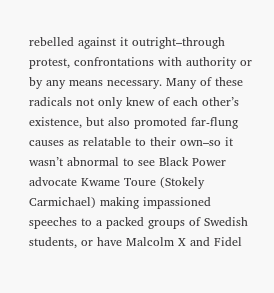rebelled against it outright–through protest, confrontations with authority or by any means necessary. Many of these radicals not only knew of each other’s existence, but also promoted far-flung causes as relatable to their own–so it wasn’t abnormal to see Black Power advocate Kwame Toure (Stokely Carmichael) making impassioned speeches to a packed groups of Swedish students, or have Malcolm X and Fidel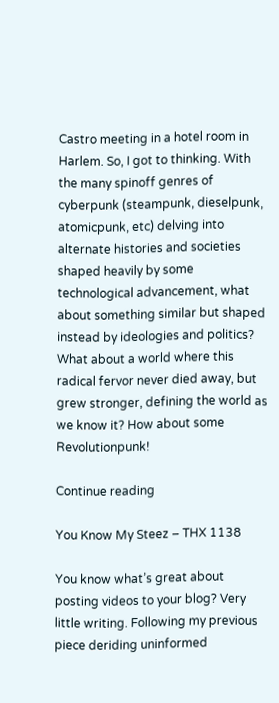Castro meeting in a hotel room in Harlem. So, I got to thinking. With the many spinoff genres of cyberpunk (steampunk, dieselpunk, atomicpunk, etc) delving into alternate histories and societies shaped heavily by some technological advancement, what about something similar but shaped instead by ideologies and politics? What about a world where this radical fervor never died away, but grew stronger, defining the world as we know it? How about some Revolutionpunk!

Continue reading

You Know My Steez – THX 1138

You know what’s great about posting videos to your blog? Very little writing. Following my previous piece deriding uninformed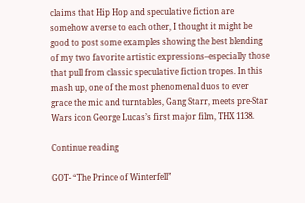claims that Hip Hop and speculative fiction are somehow averse to each other, I thought it might be good to post some examples showing the best blending of my two favorite artistic expressions–especially those that pull from classic speculative fiction tropes. In this mash up, one of the most phenomenal duos to ever grace the mic and turntables, Gang Starr, meets pre-Star Wars icon George Lucas’s first major film, THX 1138.

Continue reading

GOT- “The Prince of Winterfell”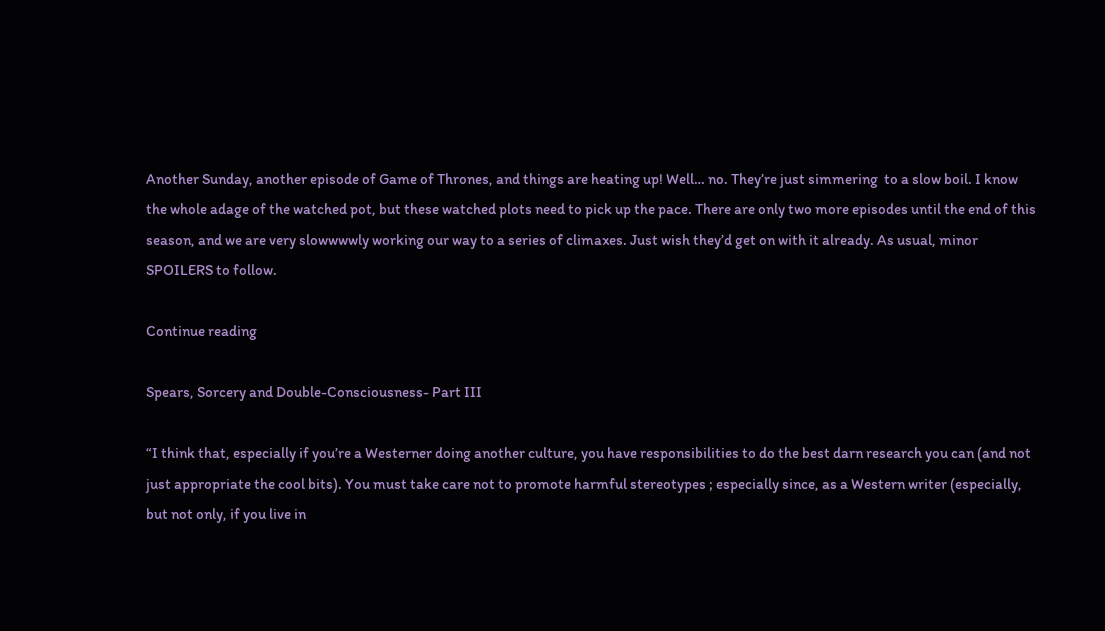Another Sunday, another episode of Game of Thrones, and things are heating up! Well… no. They’re just simmering  to a slow boil. I know the whole adage of the watched pot, but these watched plots need to pick up the pace. There are only two more episodes until the end of this season, and we are very slowwwwly working our way to a series of climaxes. Just wish they’d get on with it already. As usual, minor SPOILERS to follow.

Continue reading

Spears, Sorcery and Double-Consciousness- Part III

“I think that, especially if you’re a Westerner doing another culture, you have responsibilities to do the best darn research you can (and not just appropriate the cool bits). You must take care not to promote harmful stereotypes ; especially since, as a Western writer (especially, but not only, if you live in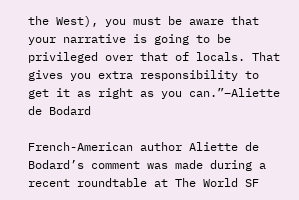the West), you must be aware that your narrative is going to be privileged over that of locals. That gives you extra responsibility to get it as right as you can.”–Aliette de Bodard

French-American author Aliette de Bodard’s comment was made during a recent roundtable at The World SF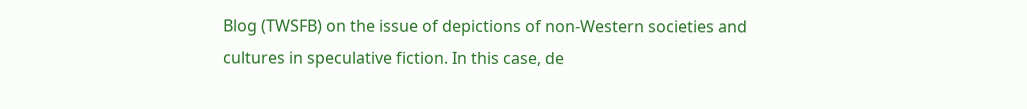Blog (TWSFB) on the issue of depictions of non-Western societies and cultures in speculative fiction. In this case, de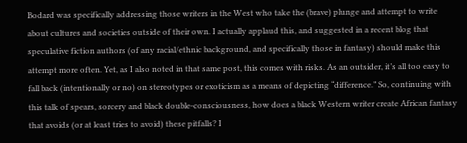Bodard was specifically addressing those writers in the West who take the (brave) plunge and attempt to write about cultures and societies outside of their own. I actually applaud this, and suggested in a recent blog that speculative fiction authors (of any racial/ethnic background, and specifically those in fantasy) should make this attempt more often. Yet, as I also noted in that same post, this comes with risks. As an outsider, it’s all too easy to fall back (intentionally or no) on stereotypes or exoticism as a means of depicting “difference.” So, continuing with this talk of spears, sorcery and black double-consciousness, how does a black Western writer create African fantasy that avoids (or at least tries to avoid) these pitfalls? I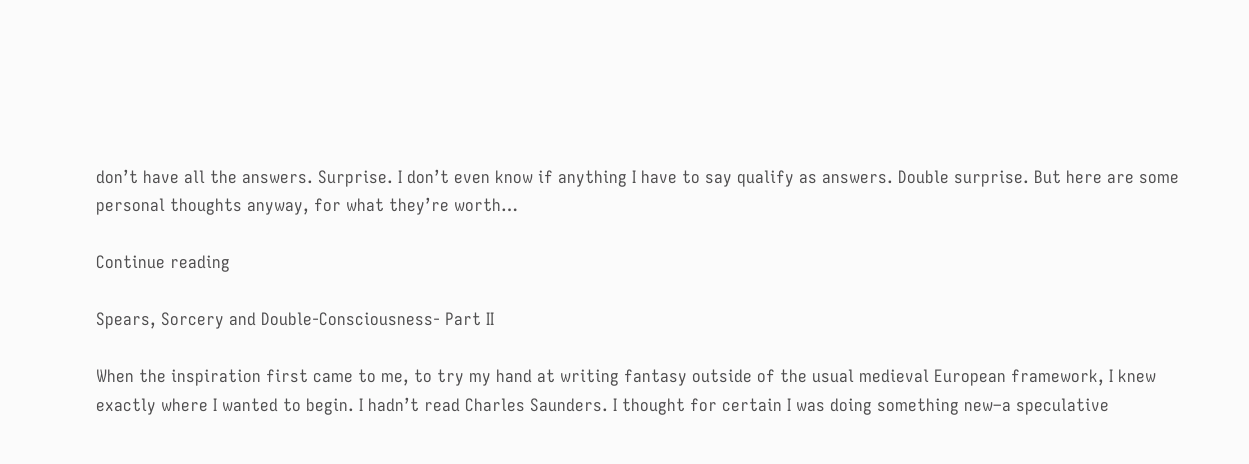don’t have all the answers. Surprise. I don’t even know if anything I have to say qualify as answers. Double surprise. But here are some personal thoughts anyway, for what they’re worth…

Continue reading

Spears, Sorcery and Double-Consciousness- Part II

When the inspiration first came to me, to try my hand at writing fantasy outside of the usual medieval European framework, I knew exactly where I wanted to begin. I hadn’t read Charles Saunders. I thought for certain I was doing something new–a speculative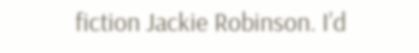fiction Jackie Robinson. I’d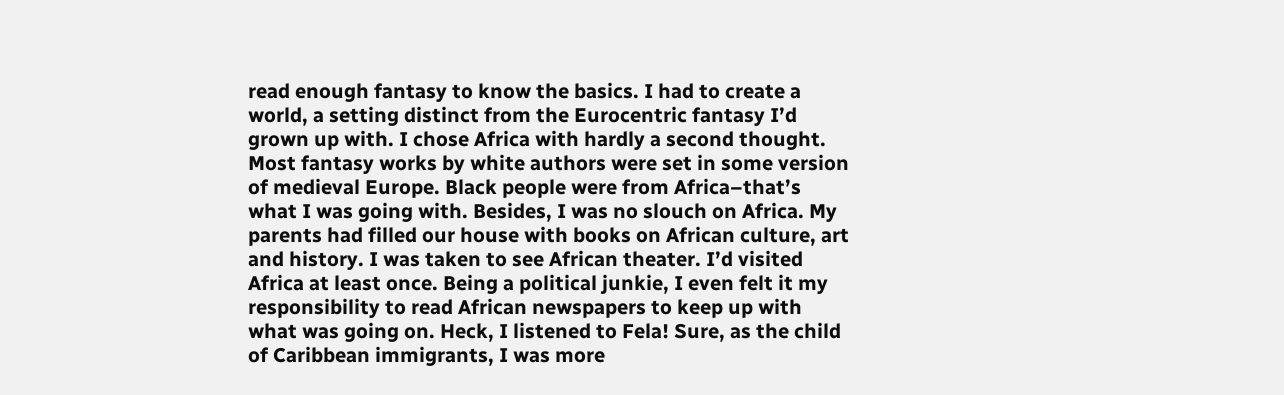read enough fantasy to know the basics. I had to create a world, a setting distinct from the Eurocentric fantasy I’d grown up with. I chose Africa with hardly a second thought. Most fantasy works by white authors were set in some version of medieval Europe. Black people were from Africa–that’s what I was going with. Besides, I was no slouch on Africa. My parents had filled our house with books on African culture, art and history. I was taken to see African theater. I’d visited Africa at least once. Being a political junkie, I even felt it my responsibility to read African newspapers to keep up with what was going on. Heck, I listened to Fela! Sure, as the child of Caribbean immigrants, I was more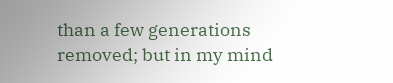than a few generations removed; but in my mind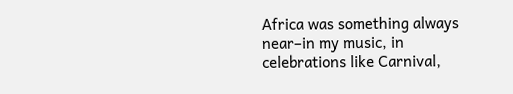Africa was something always near–in my music, in celebrations like Carnival,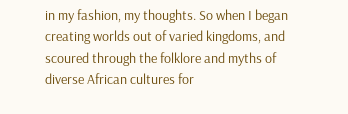in my fashion, my thoughts. So when I began creating worlds out of varied kingdoms, and scoured through the folklore and myths of diverse African cultures for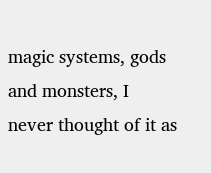magic systems, gods and monsters, I never thought of it as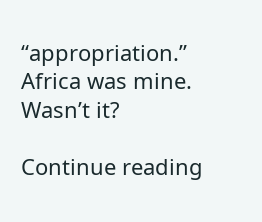“appropriation.” Africa was mine. Wasn’t it?

Continue reading